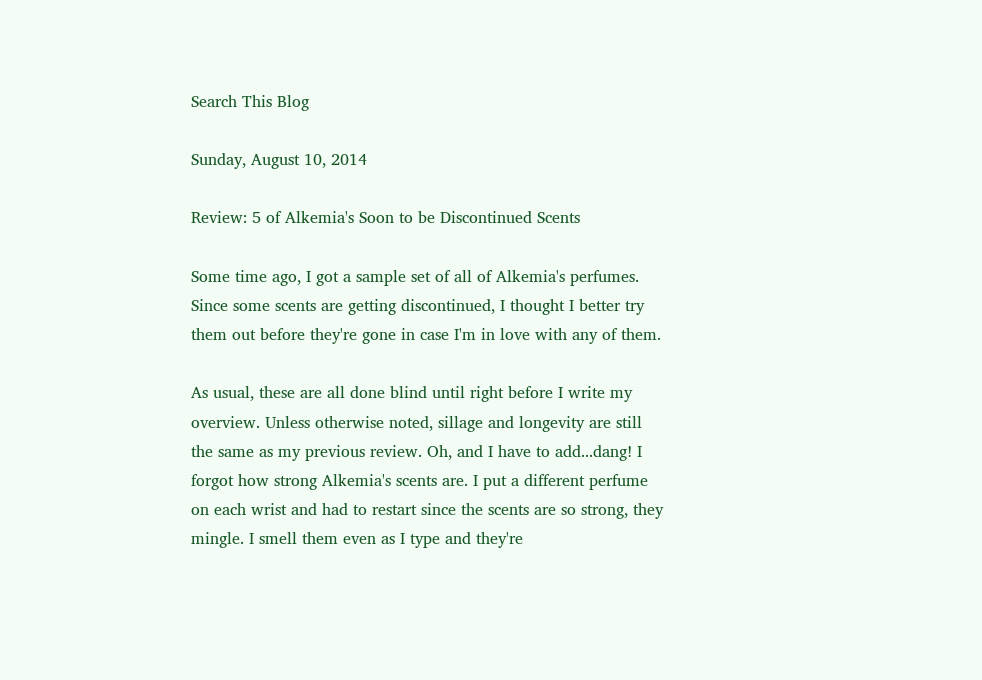Search This Blog

Sunday, August 10, 2014

Review: 5 of Alkemia's Soon to be Discontinued Scents

Some time ago, I got a sample set of all of Alkemia's perfumes. Since some scents are getting discontinued, I thought I better try them out before they're gone in case I'm in love with any of them.

As usual, these are all done blind until right before I write my overview. Unless otherwise noted, sillage and longevity are still the same as my previous review. Oh, and I have to add...dang! I forgot how strong Alkemia's scents are. I put a different perfume on each wrist and had to restart since the scents are so strong, they mingle. I smell them even as I type and they're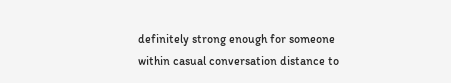definitely strong enough for someone within casual conversation distance to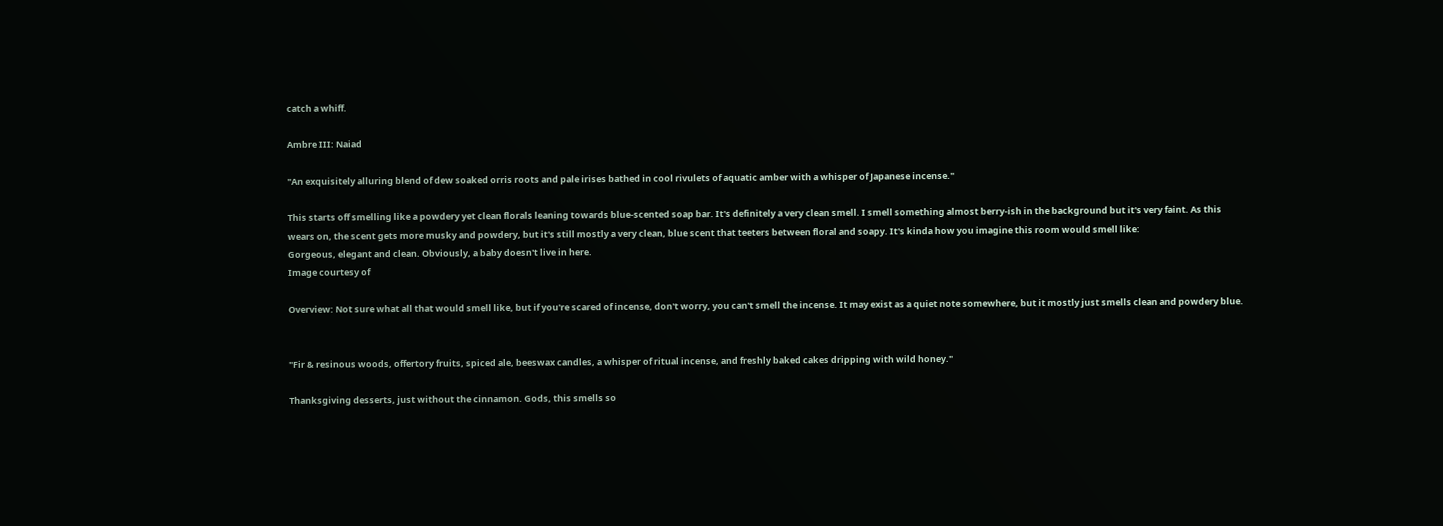catch a whiff.

Ambre III: Naiad

"An exquisitely alluring blend of dew soaked orris roots and pale irises bathed in cool rivulets of aquatic amber with a whisper of Japanese incense."

This starts off smelling like a powdery yet clean florals leaning towards blue-scented soap bar. It's definitely a very clean smell. I smell something almost berry-ish in the background but it's very faint. As this wears on, the scent gets more musky and powdery, but it's still mostly a very clean, blue scent that teeters between floral and soapy. It's kinda how you imagine this room would smell like:
Gorgeous, elegant and clean. Obviously, a baby doesn't live in here.
Image courtesy of

Overview: Not sure what all that would smell like, but if you're scared of incense, don't worry, you can't smell the incense. It may exist as a quiet note somewhere, but it mostly just smells clean and powdery blue.


"Fir & resinous woods, offertory fruits, spiced ale, beeswax candles, a whisper of ritual incense, and freshly baked cakes dripping with wild honey."

Thanksgiving desserts, just without the cinnamon. Gods, this smells so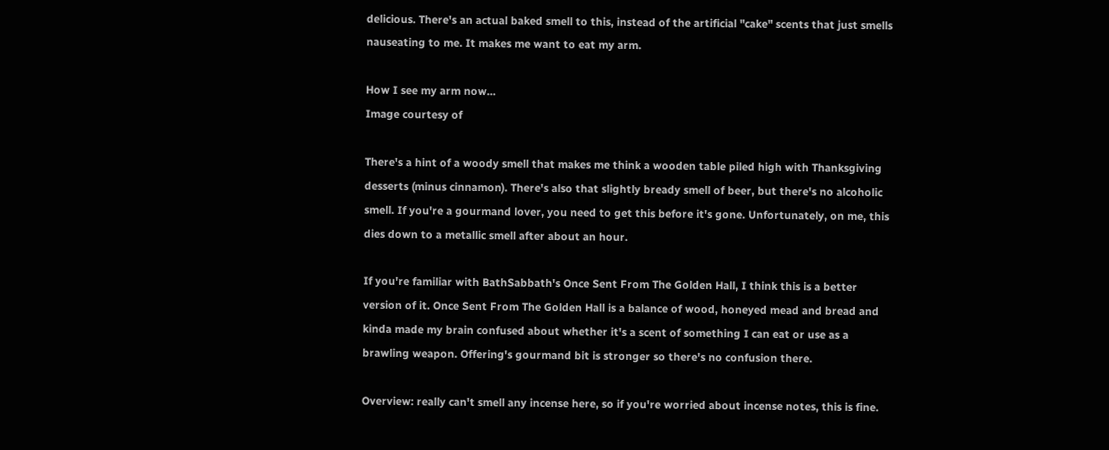delicious. There's an actual baked smell to this, instead of the artificial "cake" scents that just smells nauseating to me. It makes me want to eat my arm.

How I see my arm now...
Image courtesy of

There's a hint of a woody smell that makes me think a wooden table piled high with Thanksgiving desserts (minus cinnamon). There's also that slightly bready smell of beer, but there's no alcoholic smell. If you're a gourmand lover, you need to get this before it's gone. Unfortunately, on me, this dies down to a metallic smell after about an hour.

If you're familiar with BathSabbath's Once Sent From The Golden Hall, I think this is a better version of it. Once Sent From The Golden Hall is a balance of wood, honeyed mead and bread and kinda made my brain confused about whether it's a scent of something I can eat or use as a brawling weapon. Offering's gourmand bit is stronger so there's no confusion there.

Overview: really can't smell any incense here, so if you're worried about incense notes, this is fine.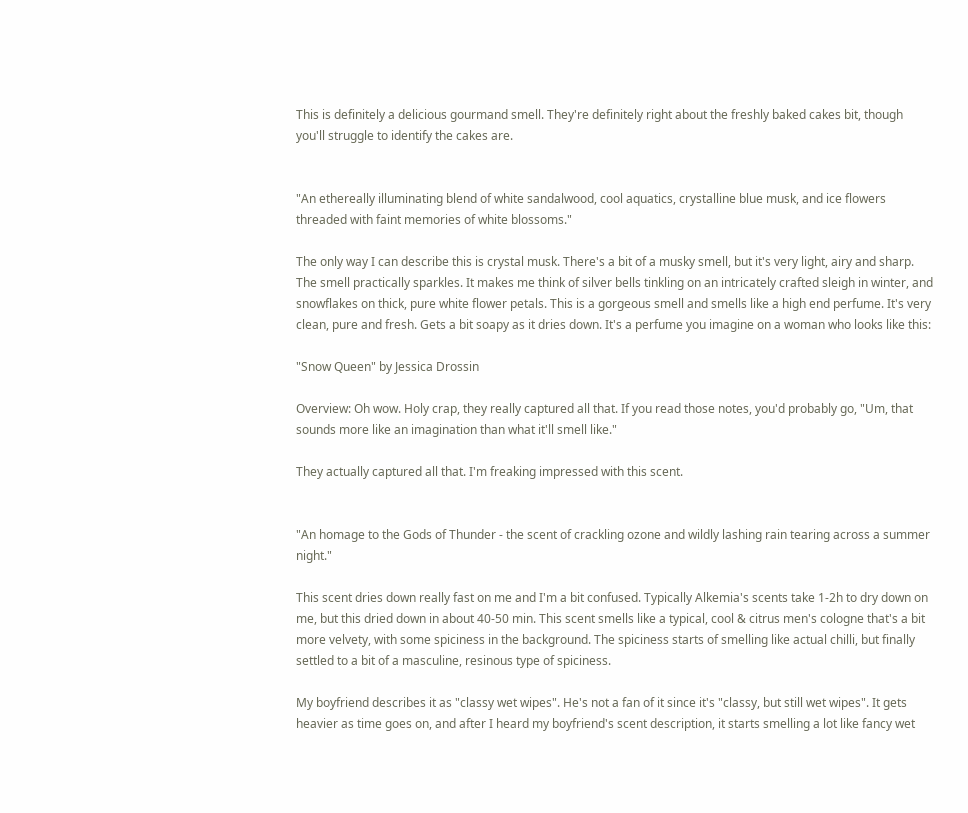This is definitely a delicious gourmand smell. They're definitely right about the freshly baked cakes bit, though you'll struggle to identify the cakes are.


"An ethereally illuminating blend of white sandalwood, cool aquatics, crystalline blue musk, and ice flowers threaded with faint memories of white blossoms."

The only way I can describe this is crystal musk. There's a bit of a musky smell, but it's very light, airy and sharp. The smell practically sparkles. It makes me think of silver bells tinkling on an intricately crafted sleigh in winter, and snowflakes on thick, pure white flower petals. This is a gorgeous smell and smells like a high end perfume. It's very clean, pure and fresh. Gets a bit soapy as it dries down. It's a perfume you imagine on a woman who looks like this:

"Snow Queen" by Jessica Drossin

Overview: Oh wow. Holy crap, they really captured all that. If you read those notes, you'd probably go, "Um, that sounds more like an imagination than what it'll smell like."

They actually captured all that. I'm freaking impressed with this scent.


"An homage to the Gods of Thunder - the scent of crackling ozone and wildly lashing rain tearing across a summer night."

This scent dries down really fast on me and I'm a bit confused. Typically Alkemia's scents take 1-2h to dry down on me, but this dried down in about 40-50 min. This scent smells like a typical, cool & citrus men's cologne that's a bit more velvety, with some spiciness in the background. The spiciness starts of smelling like actual chilli, but finally settled to a bit of a masculine, resinous type of spiciness.

My boyfriend describes it as "classy wet wipes". He's not a fan of it since it's "classy, but still wet wipes". It gets heavier as time goes on, and after I heard my boyfriend's scent description, it starts smelling a lot like fancy wet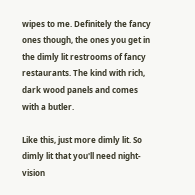wipes to me. Definitely the fancy ones though, the ones you get in the dimly lit restrooms of fancy restaurants. The kind with rich, dark wood panels and comes with a butler.

Like this, just more dimly lit. So dimly lit that you'll need night-vision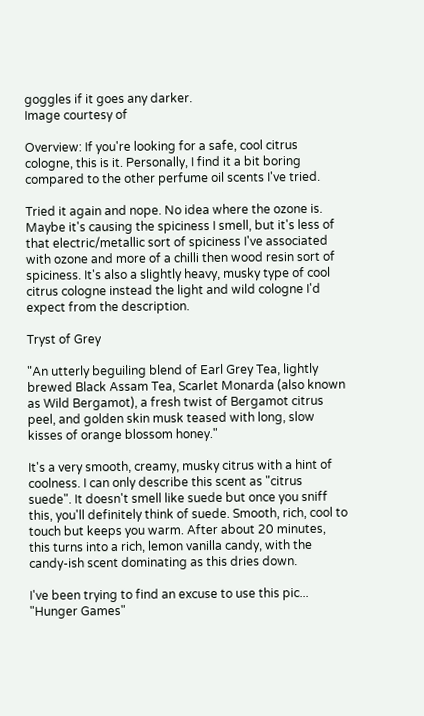goggles if it goes any darker.
Image courtesy of

Overview: If you're looking for a safe, cool citrus cologne, this is it. Personally, I find it a bit boring compared to the other perfume oil scents I've tried.

Tried it again and nope. No idea where the ozone is. Maybe it's causing the spiciness I smell, but it's less of that electric/metallic sort of spiciness I've associated with ozone and more of a chilli then wood resin sort of spiciness. It's also a slightly heavy, musky type of cool citrus cologne instead the light and wild cologne I'd expect from the description.

Tryst of Grey

"An utterly beguiling blend of Earl Grey Tea, lightly brewed Black Assam Tea, Scarlet Monarda (also known as Wild Bergamot), a fresh twist of Bergamot citrus peel, and golden skin musk teased with long, slow kisses of orange blossom honey."

It's a very smooth, creamy, musky citrus with a hint of coolness. I can only describe this scent as "citrus suede". It doesn't smell like suede but once you sniff this, you'll definitely think of suede. Smooth, rich, cool to touch but keeps you warm. After about 20 minutes, this turns into a rich, lemon vanilla candy, with the candy-ish scent dominating as this dries down.

I've been trying to find an excuse to use this pic...
"Hunger Games"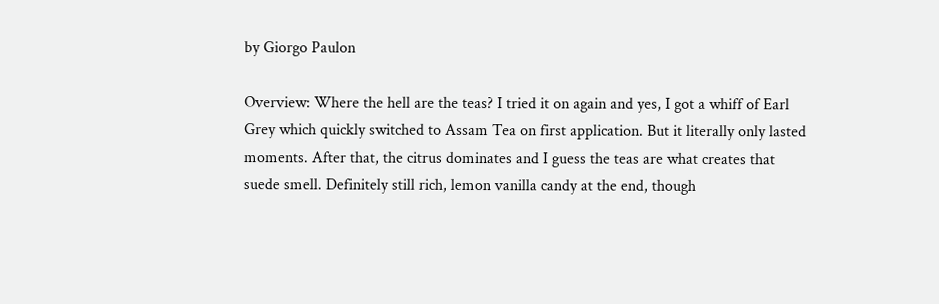by Giorgo Paulon

Overview: Where the hell are the teas? I tried it on again and yes, I got a whiff of Earl Grey which quickly switched to Assam Tea on first application. But it literally only lasted moments. After that, the citrus dominates and I guess the teas are what creates that suede smell. Definitely still rich, lemon vanilla candy at the end, though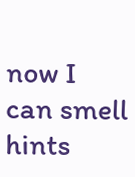now I can smell hints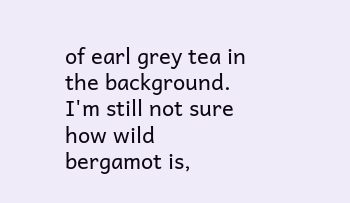of earl grey tea in the background. I'm still not sure how wild bergamot is,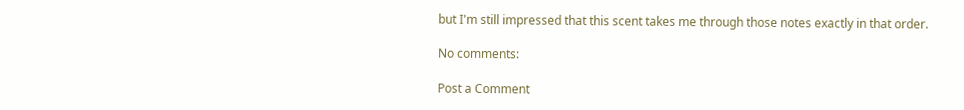but I'm still impressed that this scent takes me through those notes exactly in that order.

No comments:

Post a Comment